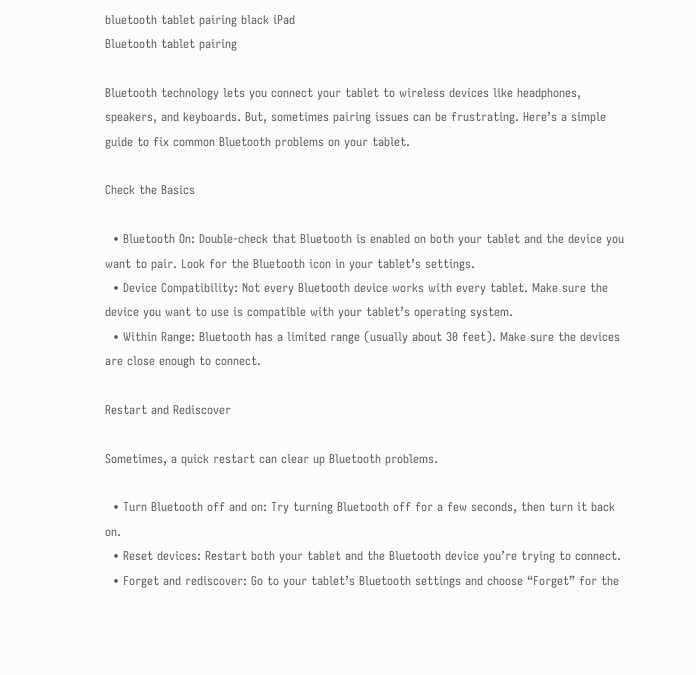bluetooth tablet pairing black iPad
Bluetooth tablet pairing

Bluetooth technology lets you connect your tablet to wireless devices like headphones, speakers, and keyboards. But, sometimes pairing issues can be frustrating. Here’s a simple guide to fix common Bluetooth problems on your tablet.

Check the Basics

  • Bluetooth On: Double-check that Bluetooth is enabled on both your tablet and the device you want to pair. Look for the Bluetooth icon in your tablet’s settings.
  • Device Compatibility: Not every Bluetooth device works with every tablet. Make sure the device you want to use is compatible with your tablet’s operating system.
  • Within Range: Bluetooth has a limited range (usually about 30 feet). Make sure the devices are close enough to connect.

Restart and Rediscover

Sometimes, a quick restart can clear up Bluetooth problems.

  • Turn Bluetooth off and on: Try turning Bluetooth off for a few seconds, then turn it back on.
  • Reset devices: Restart both your tablet and the Bluetooth device you’re trying to connect.
  • Forget and rediscover: Go to your tablet’s Bluetooth settings and choose “Forget” for the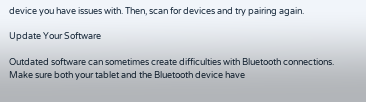device you have issues with. Then, scan for devices and try pairing again.

Update Your Software

Outdated software can sometimes create difficulties with Bluetooth connections. Make sure both your tablet and the Bluetooth device have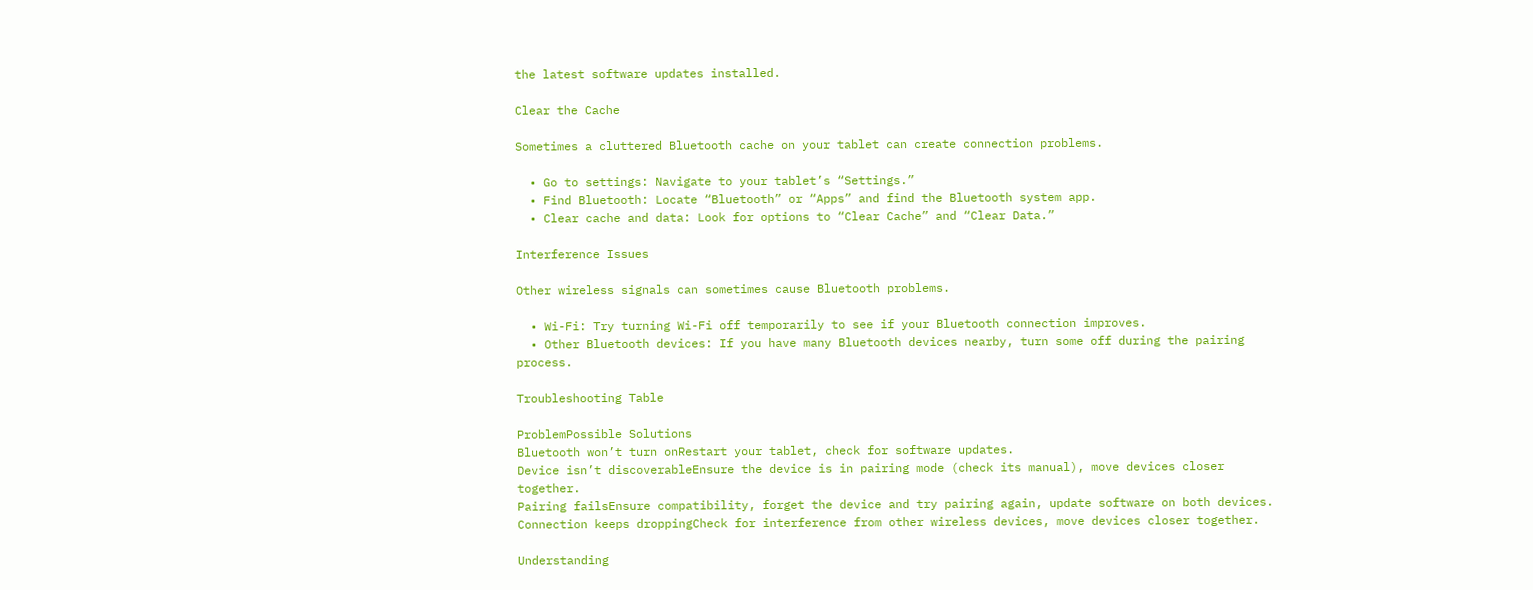the latest software updates installed.

Clear the Cache

Sometimes a cluttered Bluetooth cache on your tablet can create connection problems.

  • Go to settings: Navigate to your tablet’s “Settings.”
  • Find Bluetooth: Locate “Bluetooth” or “Apps” and find the Bluetooth system app.
  • Clear cache and data: Look for options to “Clear Cache” and “Clear Data.”

Interference Issues

Other wireless signals can sometimes cause Bluetooth problems.

  • Wi-Fi: Try turning Wi-Fi off temporarily to see if your Bluetooth connection improves.
  • Other Bluetooth devices: If you have many Bluetooth devices nearby, turn some off during the pairing process.

Troubleshooting Table

ProblemPossible Solutions
Bluetooth won’t turn onRestart your tablet, check for software updates.
Device isn’t discoverableEnsure the device is in pairing mode (check its manual), move devices closer together.
Pairing failsEnsure compatibility, forget the device and try pairing again, update software on both devices.
Connection keeps droppingCheck for interference from other wireless devices, move devices closer together.

Understanding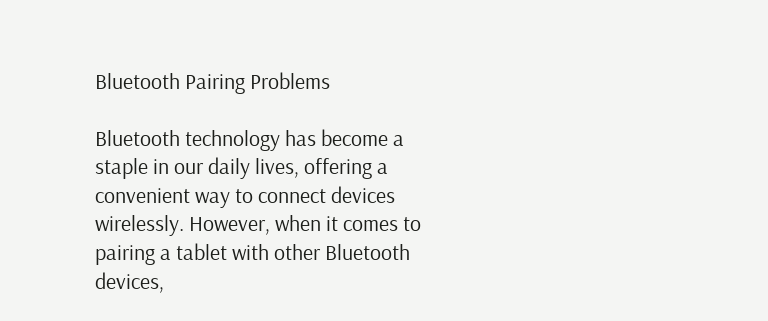Bluetooth Pairing Problems

Bluetooth technology has become a staple in our daily lives, offering a convenient way to connect devices wirelessly. However, when it comes to pairing a tablet with other Bluetooth devices,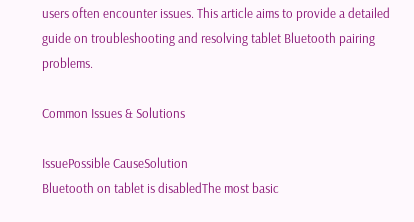users often encounter issues. This article aims to provide a detailed guide on troubleshooting and resolving tablet Bluetooth pairing problems.

Common Issues & Solutions

IssuePossible CauseSolution
Bluetooth on tablet is disabledThe most basic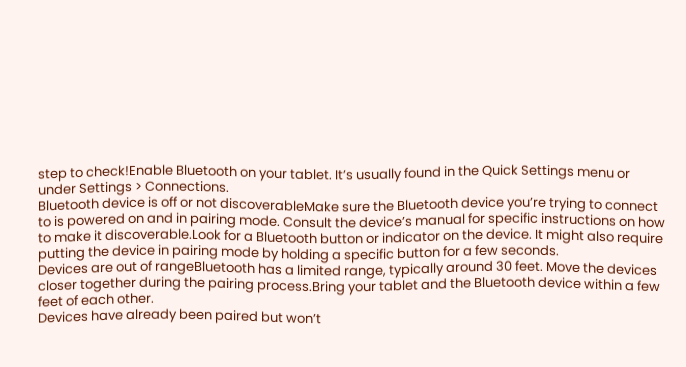step to check!Enable Bluetooth on your tablet. It’s usually found in the Quick Settings menu or under Settings > Connections.
Bluetooth device is off or not discoverableMake sure the Bluetooth device you’re trying to connect to is powered on and in pairing mode. Consult the device’s manual for specific instructions on how to make it discoverable.Look for a Bluetooth button or indicator on the device. It might also require putting the device in pairing mode by holding a specific button for a few seconds.
Devices are out of rangeBluetooth has a limited range, typically around 30 feet. Move the devices closer together during the pairing process.Bring your tablet and the Bluetooth device within a few feet of each other.
Devices have already been paired but won’t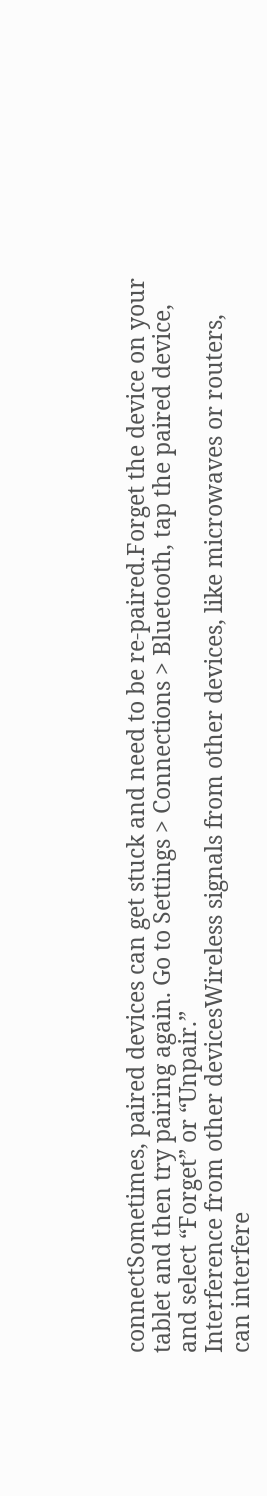connectSometimes, paired devices can get stuck and need to be re-paired.Forget the device on your tablet and then try pairing again. Go to Settings > Connections > Bluetooth, tap the paired device, and select “Forget” or “Unpair.”
Interference from other devicesWireless signals from other devices, like microwaves or routers, can interfere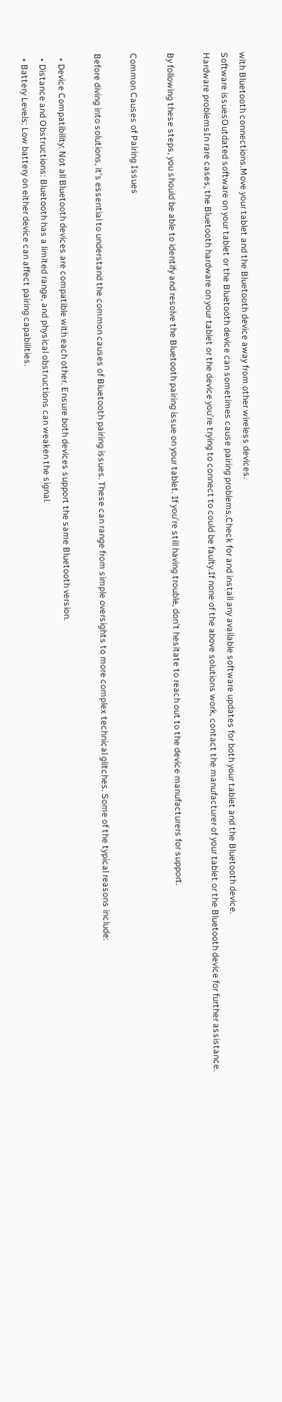with Bluetooth connections.Move your tablet and the Bluetooth device away from other wireless devices.
Software issuesOutdated software on your tablet or the Bluetooth device can sometimes cause pairing problems.Check for and install any available software updates for both your tablet and the Bluetooth device.
Hardware problemsIn rare cases, the Bluetooth hardware on your tablet or the device you’re trying to connect to could be faulty.If none of the above solutions work, contact the manufacturer of your tablet or the Bluetooth device for further assistance.

By following these steps, you should be able to identify and resolve the Bluetooth pairing issue on your tablet. If you’re still having trouble, don’t hesitate to reach out to the device manufacturers for support.

Common Causes of Pairing Issues

Before diving into solutions, it’s essential to understand the common causes of Bluetooth pairing issues. These can range from simple oversights to more complex technical glitches. Some of the typical reasons include:

  • Device Compatibility: Not all Bluetooth devices are compatible with each other. Ensure both devices support the same Bluetooth version.
  • Distance and Obstructions: Bluetooth has a limited range, and physical obstructions can weaken the signal.
  • Battery Levels: Low battery on either device can affect pairing capabilities.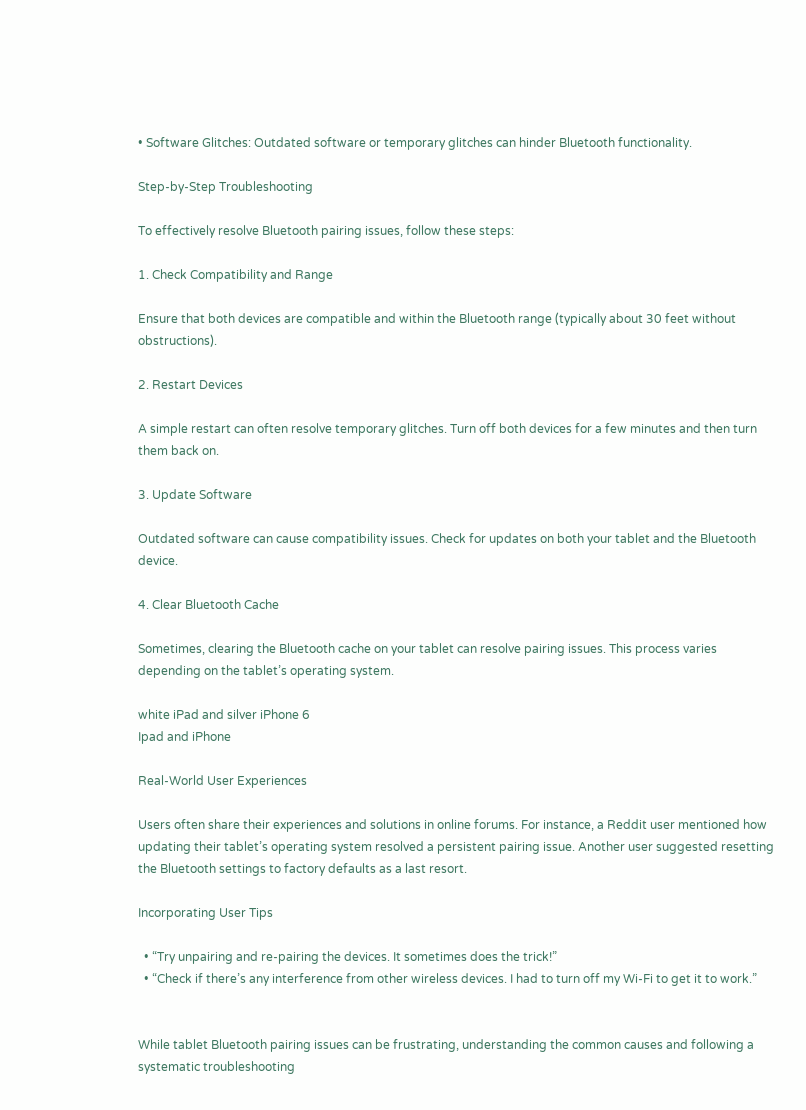• Software Glitches: Outdated software or temporary glitches can hinder Bluetooth functionality.

Step-by-Step Troubleshooting

To effectively resolve Bluetooth pairing issues, follow these steps:

1. Check Compatibility and Range

Ensure that both devices are compatible and within the Bluetooth range (typically about 30 feet without obstructions).

2. Restart Devices

A simple restart can often resolve temporary glitches. Turn off both devices for a few minutes and then turn them back on.

3. Update Software

Outdated software can cause compatibility issues. Check for updates on both your tablet and the Bluetooth device.

4. Clear Bluetooth Cache

Sometimes, clearing the Bluetooth cache on your tablet can resolve pairing issues. This process varies depending on the tablet’s operating system.

white iPad and silver iPhone 6
Ipad and iPhone

Real-World User Experiences

Users often share their experiences and solutions in online forums. For instance, a Reddit user mentioned how updating their tablet’s operating system resolved a persistent pairing issue. Another user suggested resetting the Bluetooth settings to factory defaults as a last resort.

Incorporating User Tips

  • “Try unpairing and re-pairing the devices. It sometimes does the trick!”
  • “Check if there’s any interference from other wireless devices. I had to turn off my Wi-Fi to get it to work.”


While tablet Bluetooth pairing issues can be frustrating, understanding the common causes and following a systematic troubleshooting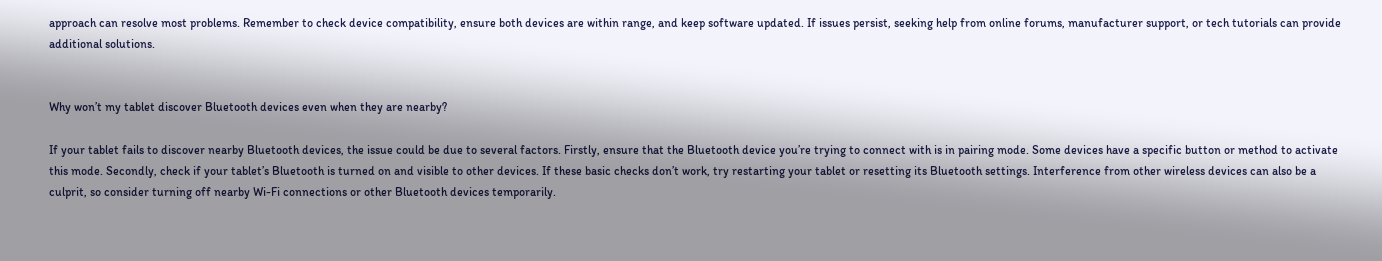approach can resolve most problems. Remember to check device compatibility, ensure both devices are within range, and keep software updated. If issues persist, seeking help from online forums, manufacturer support, or tech tutorials can provide additional solutions.


Why won’t my tablet discover Bluetooth devices even when they are nearby?

If your tablet fails to discover nearby Bluetooth devices, the issue could be due to several factors. Firstly, ensure that the Bluetooth device you’re trying to connect with is in pairing mode. Some devices have a specific button or method to activate this mode. Secondly, check if your tablet’s Bluetooth is turned on and visible to other devices. If these basic checks don’t work, try restarting your tablet or resetting its Bluetooth settings. Interference from other wireless devices can also be a culprit, so consider turning off nearby Wi-Fi connections or other Bluetooth devices temporarily.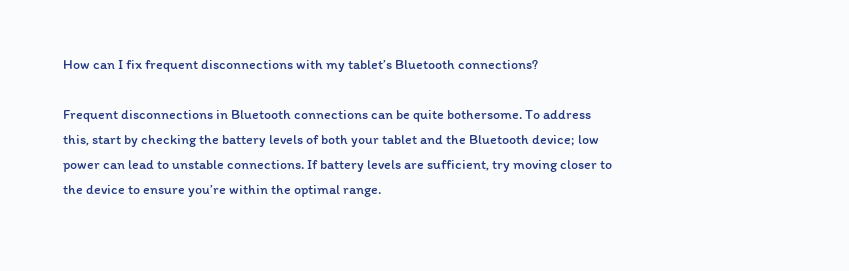How can I fix frequent disconnections with my tablet’s Bluetooth connections?

Frequent disconnections in Bluetooth connections can be quite bothersome. To address this, start by checking the battery levels of both your tablet and the Bluetooth device; low power can lead to unstable connections. If battery levels are sufficient, try moving closer to the device to ensure you’re within the optimal range.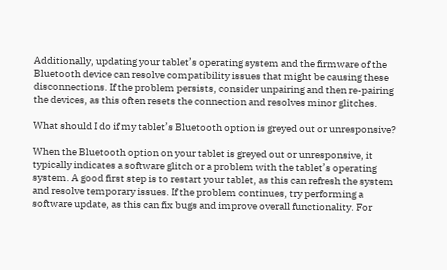Additionally, updating your tablet’s operating system and the firmware of the Bluetooth device can resolve compatibility issues that might be causing these disconnections. If the problem persists, consider unpairing and then re-pairing the devices, as this often resets the connection and resolves minor glitches.

What should I do if my tablet’s Bluetooth option is greyed out or unresponsive?

When the Bluetooth option on your tablet is greyed out or unresponsive, it typically indicates a software glitch or a problem with the tablet’s operating system. A good first step is to restart your tablet, as this can refresh the system and resolve temporary issues. If the problem continues, try performing a software update, as this can fix bugs and improve overall functionality. For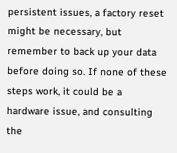persistent issues, a factory reset might be necessary, but remember to back up your data before doing so. If none of these steps work, it could be a hardware issue, and consulting the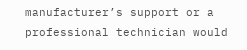manufacturer’s support or a professional technician would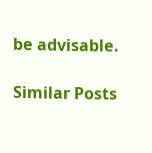be advisable.

Similar Posts